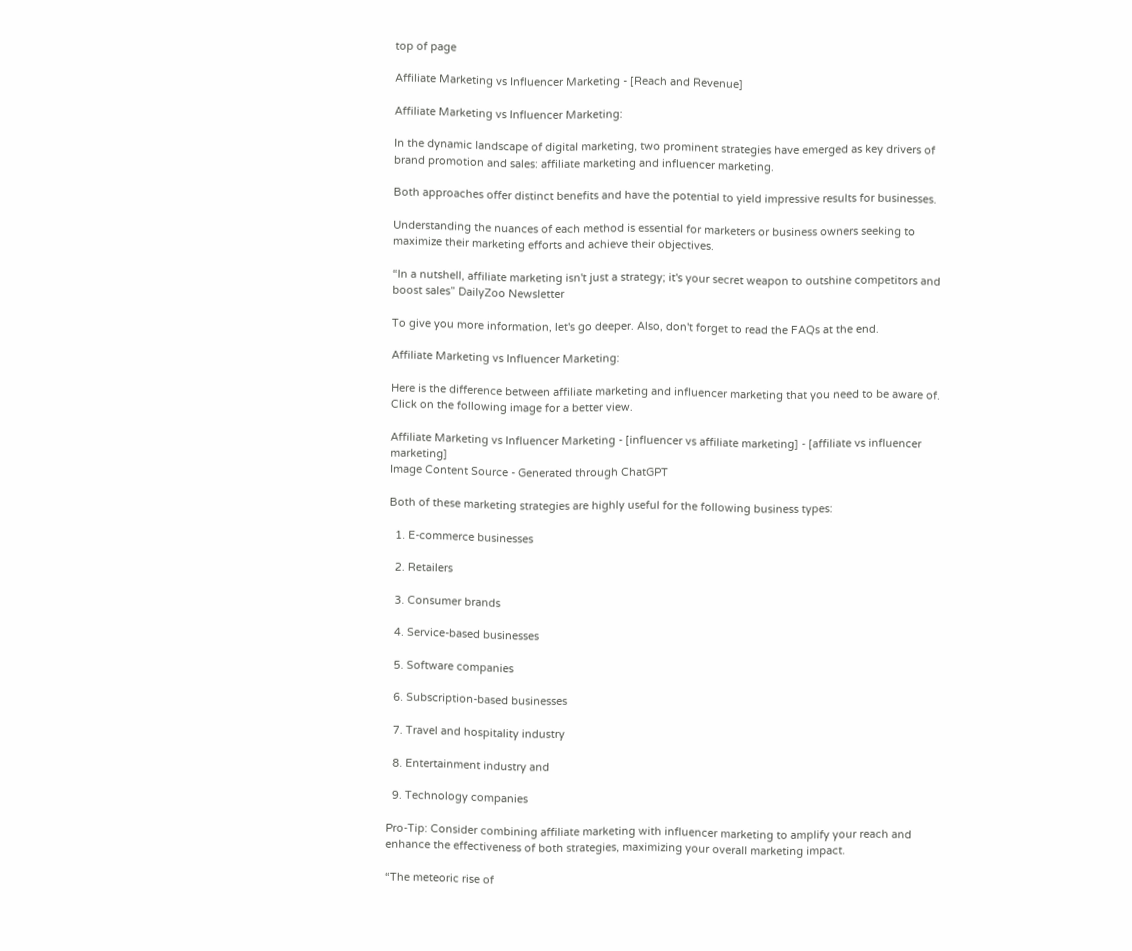top of page

Affiliate Marketing vs Influencer Marketing - [Reach and Revenue]

Affiliate Marketing vs Influencer Marketing:

In the dynamic landscape of digital marketing, two prominent strategies have emerged as key drivers of brand promotion and sales: affiliate marketing and influencer marketing.

Both approaches offer distinct benefits and have the potential to yield impressive results for businesses.

Understanding the nuances of each method is essential for marketers or business owners seeking to maximize their marketing efforts and achieve their objectives.

“In a nutshell, affiliate marketing isn't just a strategy; it's your secret weapon to outshine competitors and boost sales” DailyZoo Newsletter

To give you more information, let's go deeper. Also, don't forget to read the FAQs at the end.

Affiliate Marketing vs Influencer Marketing:

Here is the difference between affiliate marketing and influencer marketing that you need to be aware of. Click on the following image for a better view.

Affiliate Marketing vs Influencer Marketing - [influencer vs affiliate marketing] - [affiliate vs influencer marketing]
Image Content Source - Generated through ChatGPT

Both of these marketing strategies are highly useful for the following business types:

  1. E-commerce businesses

  2. Retailers

  3. Consumer brands

  4. Service-based businesses

  5. Software companies

  6. Subscription-based businesses

  7. Travel and hospitality industry

  8. Entertainment industry and

  9. Technology companies

Pro-Tip: Consider combining affiliate marketing with influencer marketing to amplify your reach and enhance the effectiveness of both strategies, maximizing your overall marketing impact.

“The meteoric rise of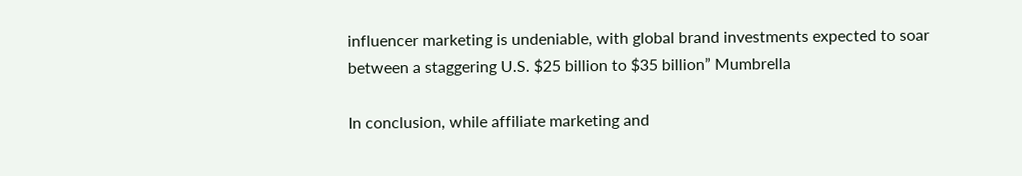influencer marketing is undeniable, with global brand investments expected to soar between a staggering U.S. $25 billion to $35 billion” Mumbrella

In conclusion, while affiliate marketing and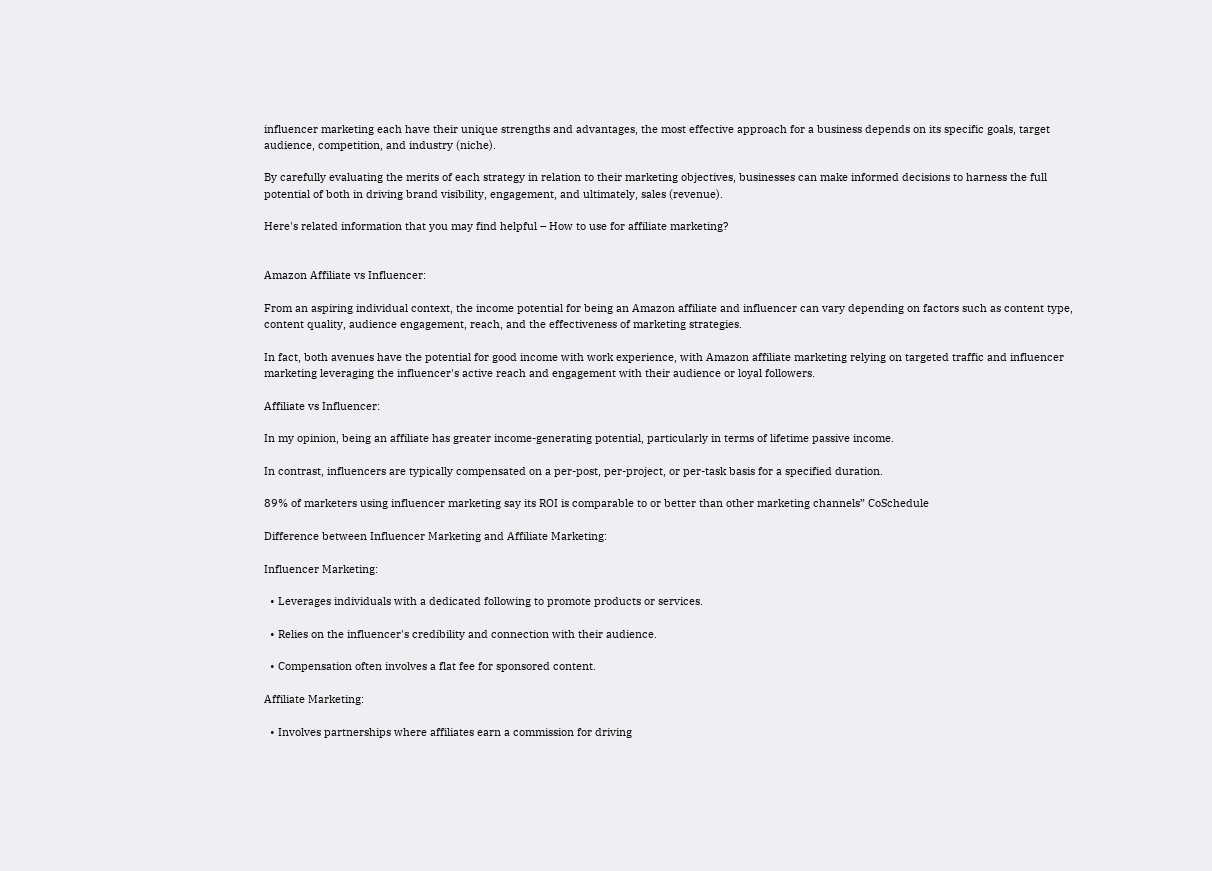influencer marketing each have their unique strengths and advantages, the most effective approach for a business depends on its specific goals, target audience, competition, and industry (niche).

By carefully evaluating the merits of each strategy in relation to their marketing objectives, businesses can make informed decisions to harness the full potential of both in driving brand visibility, engagement, and ultimately, sales (revenue).

Here's related information that you may find helpful – How to use for affiliate marketing?


Amazon Affiliate vs Influencer:

From an aspiring individual context, the income potential for being an Amazon affiliate and influencer can vary depending on factors such as content type, content quality, audience engagement, reach, and the effectiveness of marketing strategies.

In fact, both avenues have the potential for good income with work experience, with Amazon affiliate marketing relying on targeted traffic and influencer marketing leveraging the influencer's active reach and engagement with their audience or loyal followers.

Affiliate vs Influencer:

In my opinion, being an affiliate has greater income-generating potential, particularly in terms of lifetime passive income.

In contrast, influencers are typically compensated on a per-post, per-project, or per-task basis for a specified duration.

89% of marketers using influencer marketing say its ROI is comparable to or better than other marketing channels” CoSchedule

Difference between Influencer Marketing and Affiliate Marketing:

Influencer Marketing:

  • Leverages individuals with a dedicated following to promote products or services.

  • Relies on the influencer's credibility and connection with their audience.

  • Compensation often involves a flat fee for sponsored content.

Affiliate Marketing:

  • Involves partnerships where affiliates earn a commission for driving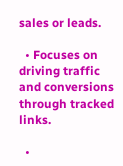sales or leads.

  • Focuses on driving traffic and conversions through tracked links.

  •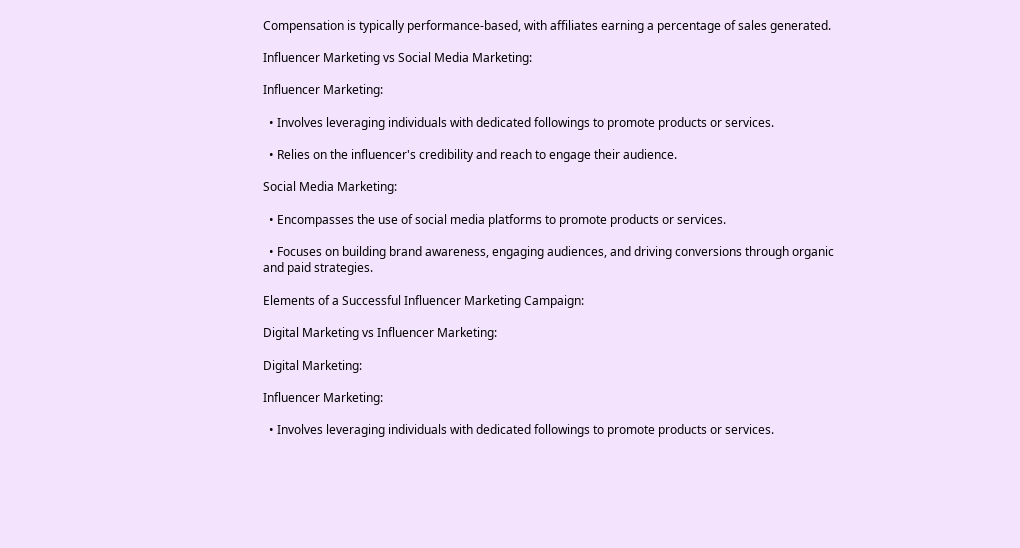Compensation is typically performance-based, with affiliates earning a percentage of sales generated.

Influencer Marketing vs Social Media Marketing:

Influencer Marketing:

  • Involves leveraging individuals with dedicated followings to promote products or services.

  • Relies on the influencer's credibility and reach to engage their audience.

Social Media Marketing:

  • Encompasses the use of social media platforms to promote products or services.

  • Focuses on building brand awareness, engaging audiences, and driving conversions through organic and paid strategies.

Elements of a Successful Influencer Marketing Campaign:

Digital Marketing vs Influencer Marketing:

Digital Marketing:

Influencer Marketing:

  • Involves leveraging individuals with dedicated followings to promote products or services.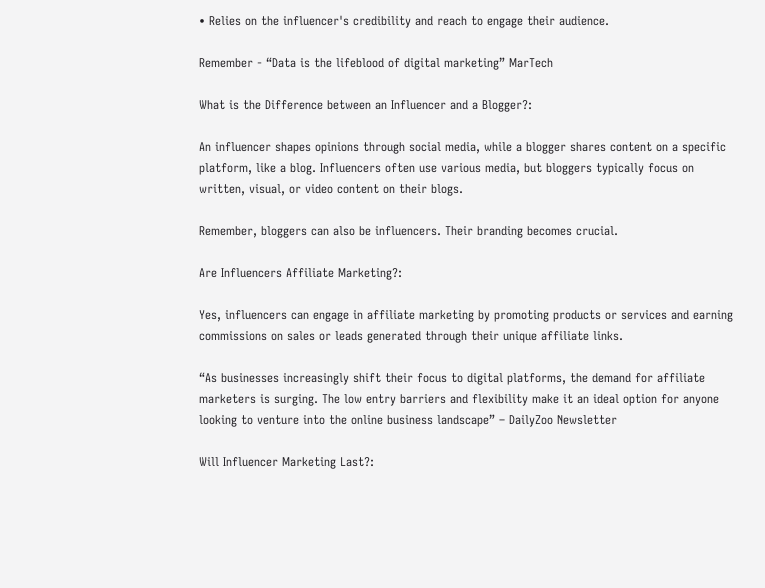• Relies on the influencer's credibility and reach to engage their audience.

Remember - “Data is the lifeblood of digital marketing” MarTech

What is the Difference between an Influencer and a Blogger?:

An influencer shapes opinions through social media, while a blogger shares content on a specific platform, like a blog. Influencers often use various media, but bloggers typically focus on written, visual, or video content on their blogs.

Remember, bloggers can also be influencers. Their branding becomes crucial.

Are Influencers Affiliate Marketing?:

Yes, influencers can engage in affiliate marketing by promoting products or services and earning commissions on sales or leads generated through their unique affiliate links.

“As businesses increasingly shift their focus to digital platforms, the demand for affiliate marketers is surging. The low entry barriers and flexibility make it an ideal option for anyone looking to venture into the online business landscape” – DailyZoo Newsletter

Will Influencer Marketing Last?: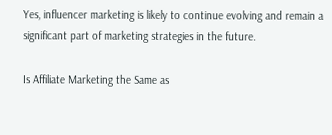Yes, influencer marketing is likely to continue evolving and remain a significant part of marketing strategies in the future.

Is Affiliate Marketing the Same as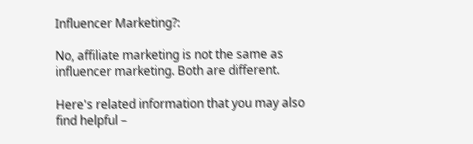Influencer Marketing?:

No, affiliate marketing is not the same as influencer marketing. Both are different.

Here's related information that you may also find helpful –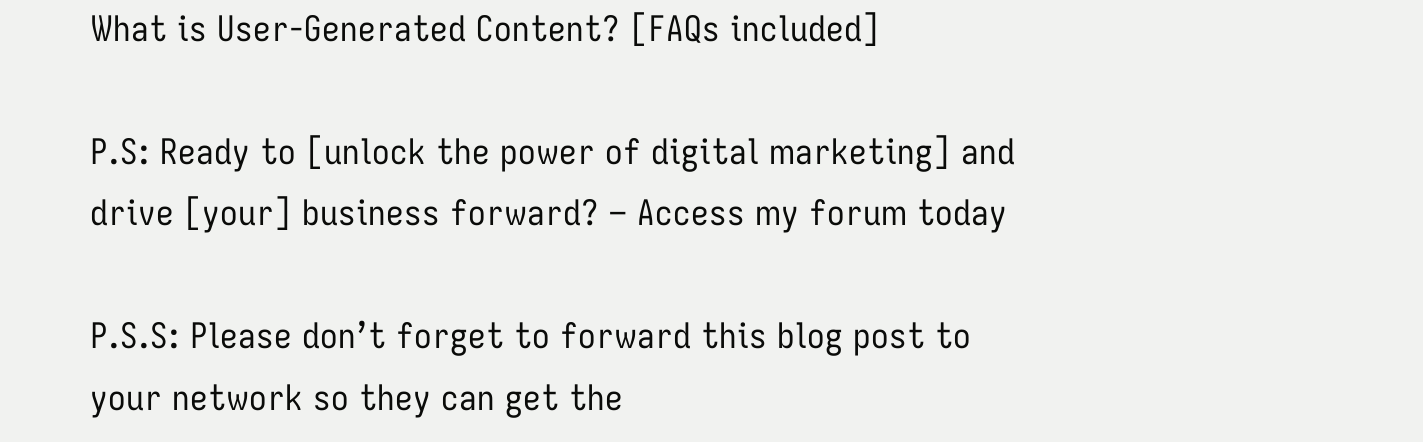What is User-Generated Content? [FAQs included]

P.S: Ready to [unlock the power of digital marketing] and drive [your] business forward? – Access my forum today

P.S.S: Please don’t forget to forward this blog post to your network so they can get the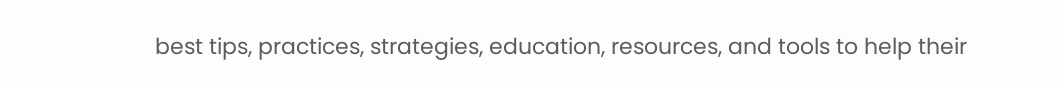best tips, practices, strategies, education, resources, and tools to help their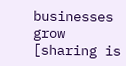businesses grow [sharing is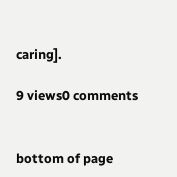caring].

9 views0 comments


bottom of page